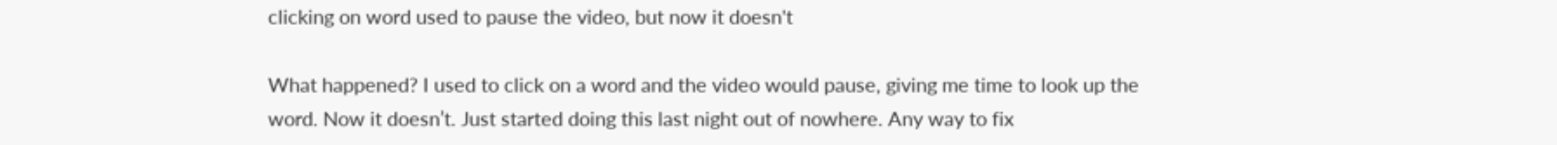clicking on word used to pause the video, but now it doesn't

What happened? I used to click on a word and the video would pause, giving me time to look up the word. Now it doesn’t. Just started doing this last night out of nowhere. Any way to fix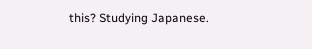this? Studying Japanese.